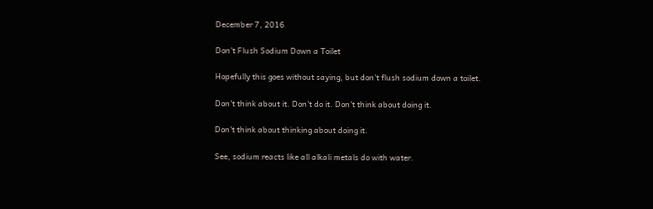December 7, 2016

Don't Flush Sodium Down a Toilet

Hopefully this goes without saying, but don't flush sodium down a toilet.

Don't think about it. Don't do it. Don't think about doing it.

Don't think about thinking about doing it.

See, sodium reacts like all alkali metals do with water.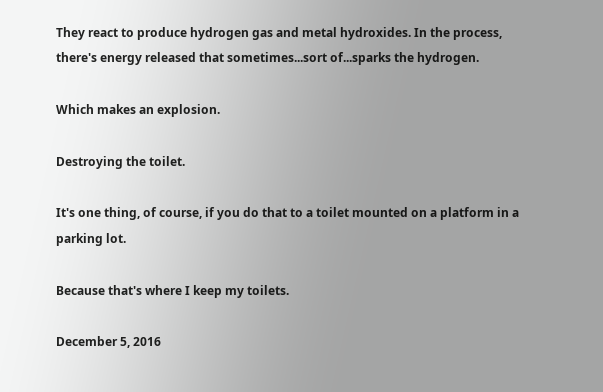They react to produce hydrogen gas and metal hydroxides. In the process, there's energy released that sometimes...sort of...sparks the hydrogen.

Which makes an explosion.

Destroying the toilet.

It's one thing, of course, if you do that to a toilet mounted on a platform in a parking lot.

Because that's where I keep my toilets.

December 5, 2016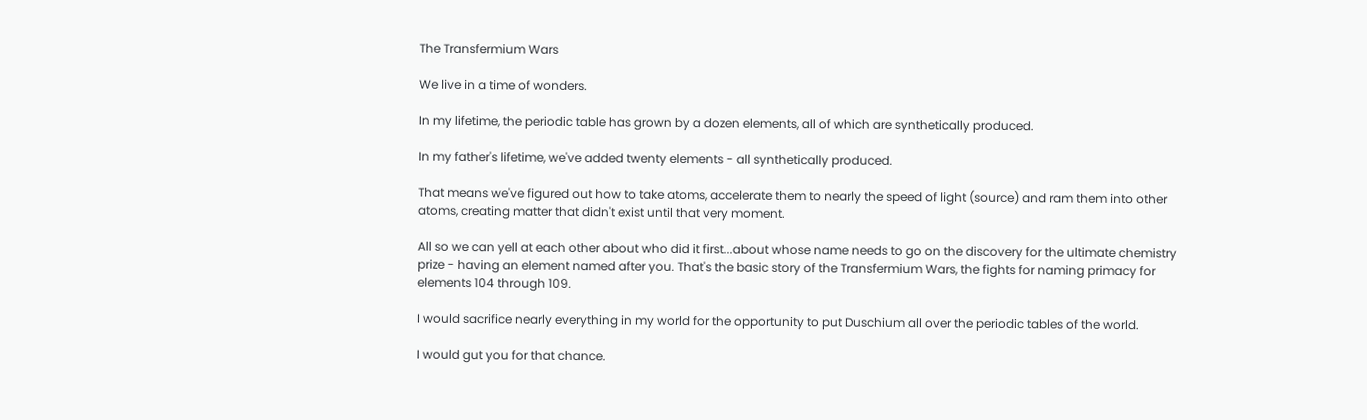The Transfermium Wars

We live in a time of wonders.

In my lifetime, the periodic table has grown by a dozen elements, all of which are synthetically produced.

In my father's lifetime, we've added twenty elements - all synthetically produced.

That means we've figured out how to take atoms, accelerate them to nearly the speed of light (source) and ram them into other atoms, creating matter that didn't exist until that very moment.

All so we can yell at each other about who did it first...about whose name needs to go on the discovery for the ultimate chemistry prize - having an element named after you. That's the basic story of the Transfermium Wars, the fights for naming primacy for elements 104 through 109.

I would sacrifice nearly everything in my world for the opportunity to put Duschium all over the periodic tables of the world.

I would gut you for that chance.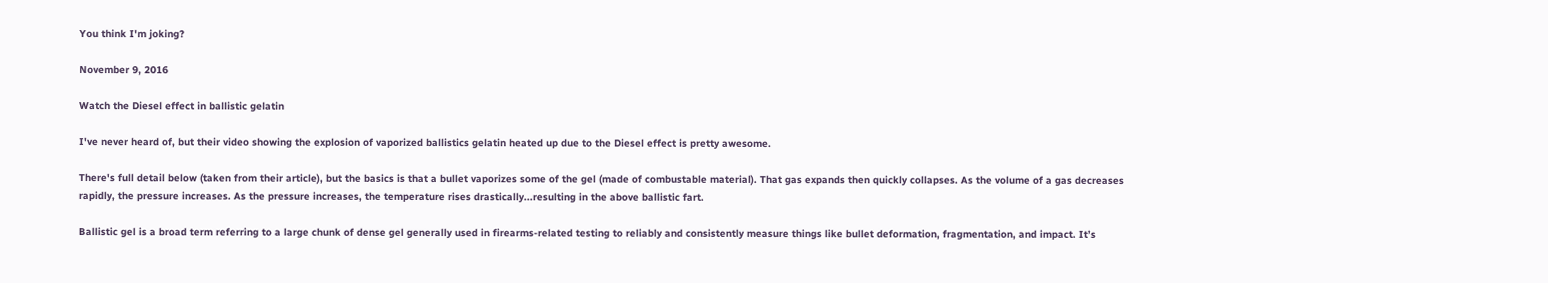You think I'm joking?

November 9, 2016

Watch the Diesel effect in ballistic gelatin

I've never heard of, but their video showing the explosion of vaporized ballistics gelatin heated up due to the Diesel effect is pretty awesome.

There's full detail below (taken from their article), but the basics is that a bullet vaporizes some of the gel (made of combustable material). That gas expands then quickly collapses. As the volume of a gas decreases rapidly, the pressure increases. As the pressure increases, the temperature rises drastically...resulting in the above ballistic fart.

Ballistic gel is a broad term referring to a large chunk of dense gel generally used in firearms-related testing to reliably and consistently measure things like bullet deformation, fragmentation, and impact. It’s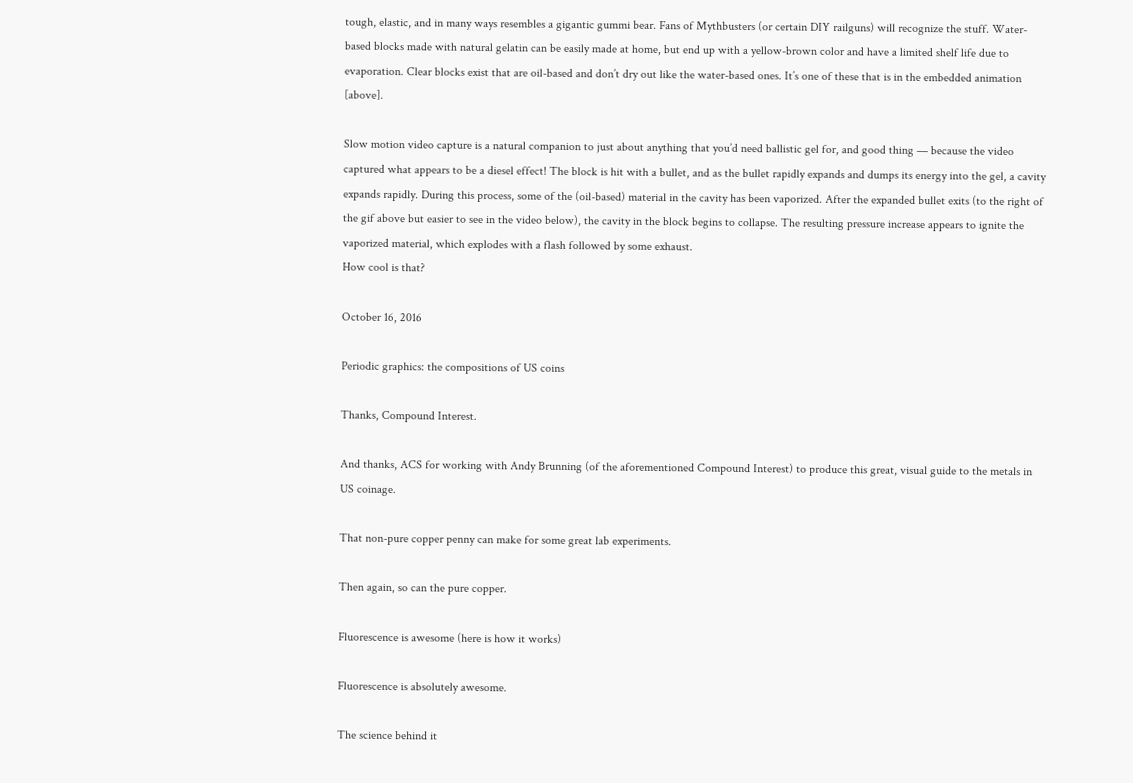tough, elastic, and in many ways resembles a gigantic gummi bear. Fans of Mythbusters (or certain DIY railguns) will recognize the stuff. Water-based blocks made with natural gelatin can be easily made at home, but end up with a yellow-brown color and have a limited shelf life due to evaporation. Clear blocks exist that are oil-based and don’t dry out like the water-based ones. It’s one of these that is in the embedded animation [above].

Slow motion video capture is a natural companion to just about anything that you’d need ballistic gel for, and good thing — because the video captured what appears to be a diesel effect! The block is hit with a bullet, and as the bullet rapidly expands and dumps its energy into the gel, a cavity expands rapidly. During this process, some of the (oil-based) material in the cavity has been vaporized. After the expanded bullet exits (to the right of the gif above but easier to see in the video below), the cavity in the block begins to collapse. The resulting pressure increase appears to ignite the vaporized material, which explodes with a flash followed by some exhaust.
How cool is that?

October 16, 2016

Periodic graphics: the compositions of US coins

Thanks, Compound Interest.

And thanks, ACS for working with Andy Brunning (of the aforementioned Compound Interest) to produce this great, visual guide to the metals in US coinage.

That non-pure copper penny can make for some great lab experiments.

Then again, so can the pure copper.

Fluorescence is awesome (here is how it works)

Fluorescence is absolutely awesome.

The science behind it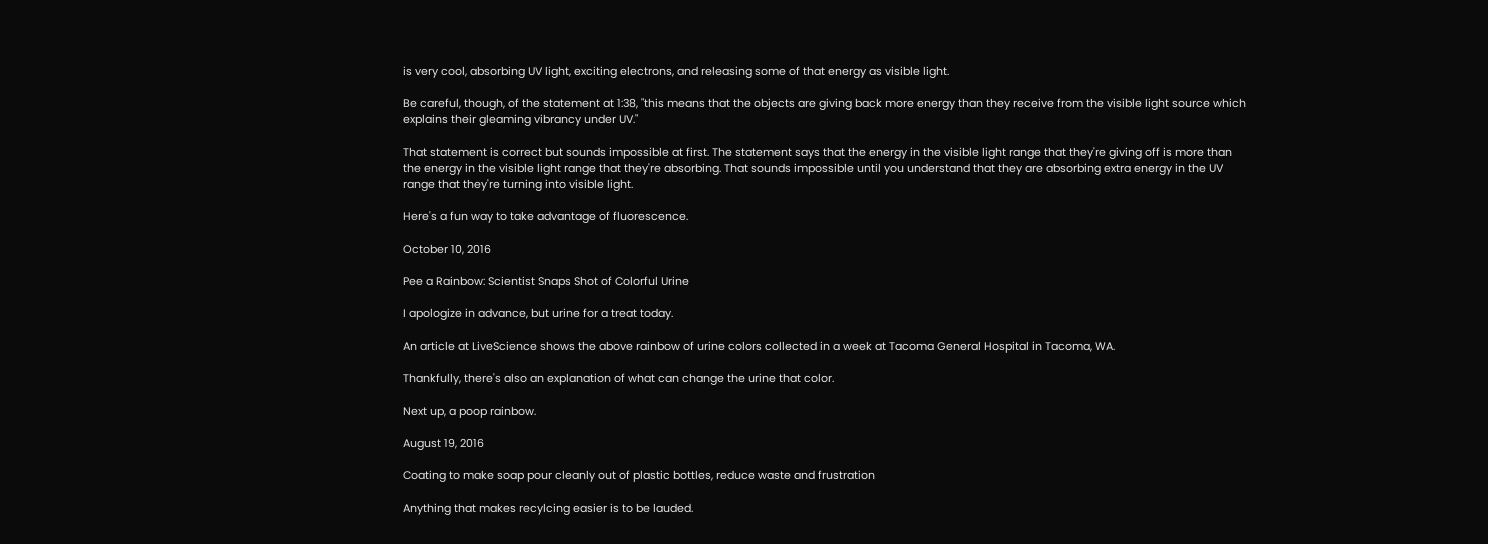is very cool, absorbing UV light, exciting electrons, and releasing some of that energy as visible light.

Be careful, though, of the statement at 1:38, "this means that the objects are giving back more energy than they receive from the visible light source which explains their gleaming vibrancy under UV."

That statement is correct but sounds impossible at first. The statement says that the energy in the visible light range that they're giving off is more than the energy in the visible light range that they're absorbing. That sounds impossible until you understand that they are absorbing extra energy in the UV range that they're turning into visible light.

Here's a fun way to take advantage of fluorescence.

October 10, 2016

Pee a Rainbow: Scientist Snaps Shot of Colorful Urine

I apologize in advance, but urine for a treat today.

An article at LiveScience shows the above rainbow of urine colors collected in a week at Tacoma General Hospital in Tacoma, WA.

Thankfully, there's also an explanation of what can change the urine that color.

Next up, a poop rainbow.

August 19, 2016

Coating to make soap pour cleanly out of plastic bottles, reduce waste and frustration

Anything that makes recylcing easier is to be lauded.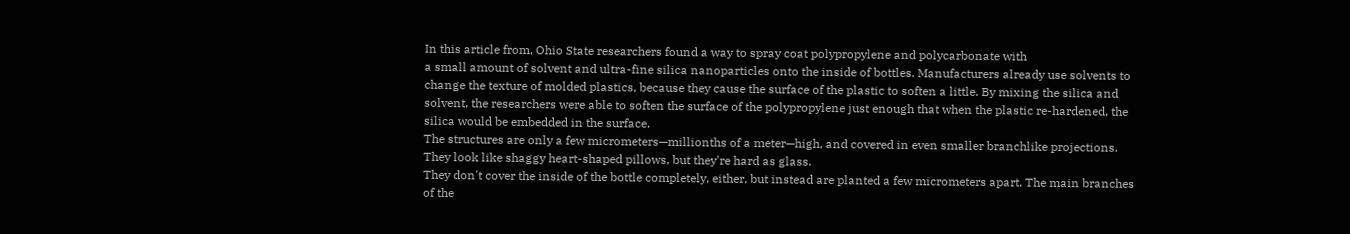In this article from, Ohio State researchers found a way to spray coat polypropylene and polycarbonate with
a small amount of solvent and ultra-fine silica nanoparticles onto the inside of bottles. Manufacturers already use solvents to change the texture of molded plastics, because they cause the surface of the plastic to soften a little. By mixing the silica and solvent, the researchers were able to soften the surface of the polypropylene just enough that when the plastic re-hardened, the silica would be embedded in the surface.
The structures are only a few micrometers—millionths of a meter—high, and covered in even smaller branchlike projections. They look like shaggy heart-shaped pillows, but they're hard as glass.
They don't cover the inside of the bottle completely, either, but instead are planted a few micrometers apart. The main branches of the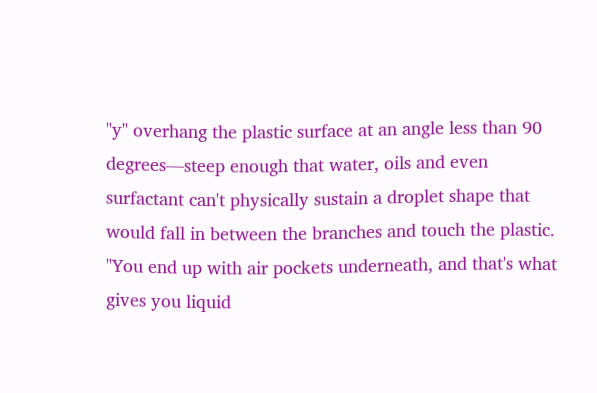"y" overhang the plastic surface at an angle less than 90 degrees—steep enough that water, oils and even surfactant can't physically sustain a droplet shape that would fall in between the branches and touch the plastic.
"You end up with air pockets underneath, and that's what gives you liquid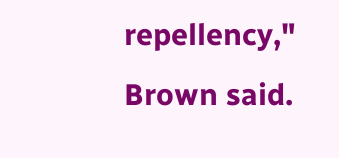repellency," Brown said.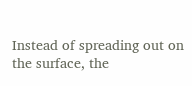Instead of spreading out on the surface, the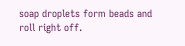soap droplets form beads and roll right off.